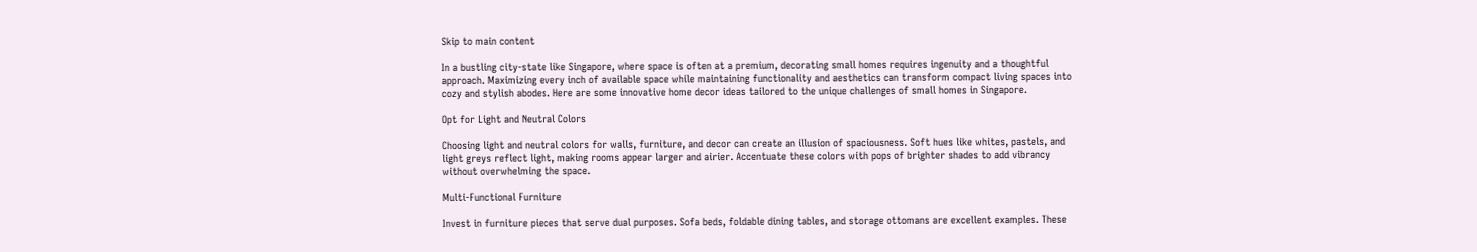Skip to main content

In a bustling city-state like Singapore, where space is often at a premium, decorating small homes requires ingenuity and a thoughtful approach. Maximizing every inch of available space while maintaining functionality and aesthetics can transform compact living spaces into cozy and stylish abodes. Here are some innovative home decor ideas tailored to the unique challenges of small homes in Singapore.

Opt for Light and Neutral Colors

Choosing light and neutral colors for walls, furniture, and decor can create an illusion of spaciousness. Soft hues like whites, pastels, and light greys reflect light, making rooms appear larger and airier. Accentuate these colors with pops of brighter shades to add vibrancy without overwhelming the space.

Multi-Functional Furniture

Invest in furniture pieces that serve dual purposes. Sofa beds, foldable dining tables, and storage ottomans are excellent examples. These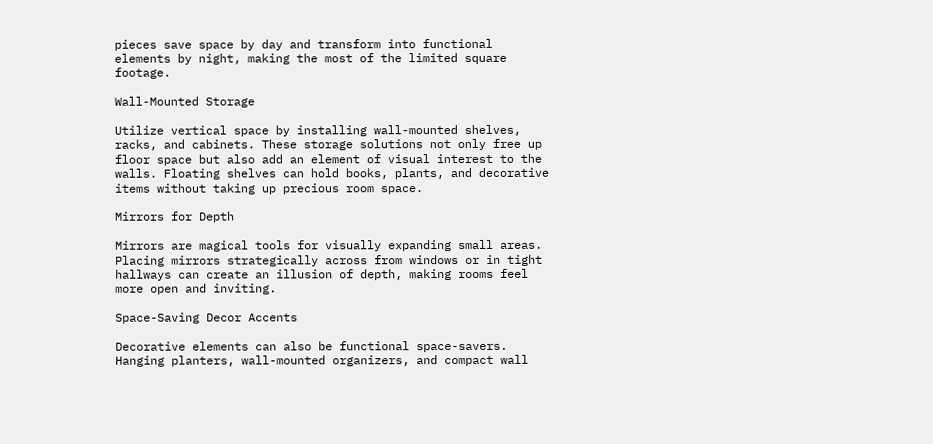pieces save space by day and transform into functional elements by night, making the most of the limited square footage.

Wall-Mounted Storage

Utilize vertical space by installing wall-mounted shelves, racks, and cabinets. These storage solutions not only free up floor space but also add an element of visual interest to the walls. Floating shelves can hold books, plants, and decorative items without taking up precious room space.

Mirrors for Depth

Mirrors are magical tools for visually expanding small areas. Placing mirrors strategically across from windows or in tight hallways can create an illusion of depth, making rooms feel more open and inviting.

Space-Saving Decor Accents

Decorative elements can also be functional space-savers. Hanging planters, wall-mounted organizers, and compact wall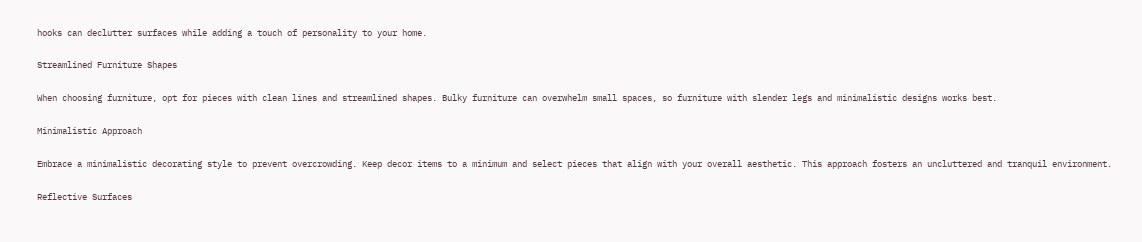hooks can declutter surfaces while adding a touch of personality to your home.

Streamlined Furniture Shapes

When choosing furniture, opt for pieces with clean lines and streamlined shapes. Bulky furniture can overwhelm small spaces, so furniture with slender legs and minimalistic designs works best.

Minimalistic Approach

Embrace a minimalistic decorating style to prevent overcrowding. Keep decor items to a minimum and select pieces that align with your overall aesthetic. This approach fosters an uncluttered and tranquil environment.

Reflective Surfaces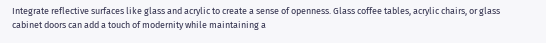Integrate reflective surfaces like glass and acrylic to create a sense of openness. Glass coffee tables, acrylic chairs, or glass cabinet doors can add a touch of modernity while maintaining a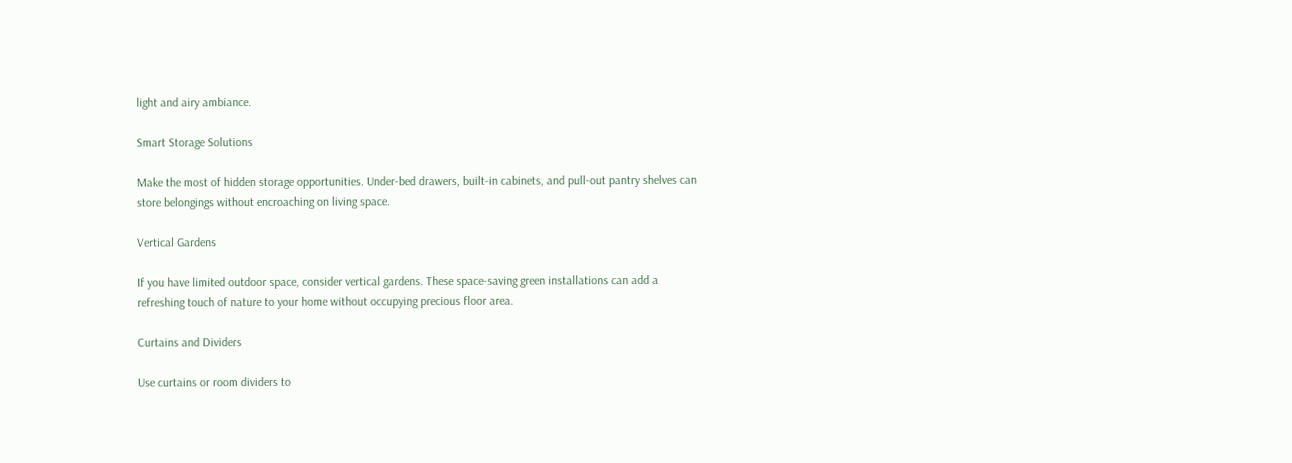light and airy ambiance.

Smart Storage Solutions

Make the most of hidden storage opportunities. Under-bed drawers, built-in cabinets, and pull-out pantry shelves can store belongings without encroaching on living space.

Vertical Gardens

If you have limited outdoor space, consider vertical gardens. These space-saving green installations can add a refreshing touch of nature to your home without occupying precious floor area.

Curtains and Dividers

Use curtains or room dividers to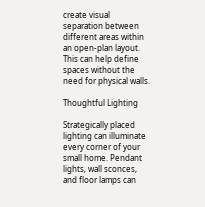create visual separation between different areas within an open-plan layout. This can help define spaces without the need for physical walls.

Thoughtful Lighting

Strategically placed lighting can illuminate every corner of your small home. Pendant lights, wall sconces, and floor lamps can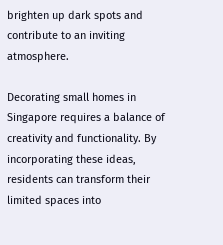brighten up dark spots and contribute to an inviting atmosphere.

Decorating small homes in Singapore requires a balance of creativity and functionality. By incorporating these ideas, residents can transform their limited spaces into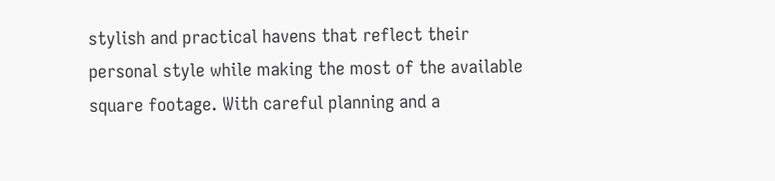stylish and practical havens that reflect their personal style while making the most of the available square footage. With careful planning and a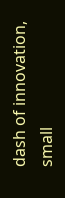dash of innovation, small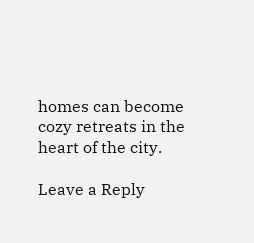homes can become cozy retreats in the heart of the city.

Leave a Reply